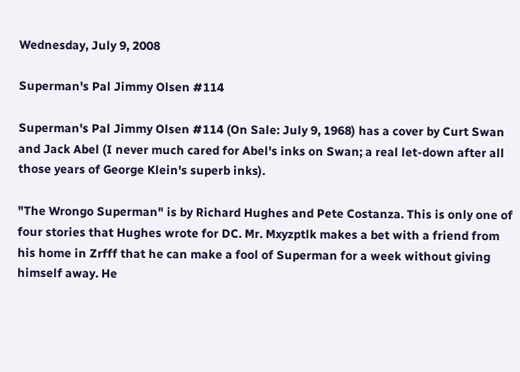Wednesday, July 9, 2008

Superman's Pal Jimmy Olsen #114

Superman's Pal Jimmy Olsen #114 (On Sale: July 9, 1968) has a cover by Curt Swan and Jack Abel (I never much cared for Abel's inks on Swan; a real let-down after all those years of George Klein's superb inks).

"The Wrongo Superman" is by Richard Hughes and Pete Costanza. This is only one of four stories that Hughes wrote for DC. Mr. Mxyzptlk makes a bet with a friend from his home in Zrfff that he can make a fool of Superman for a week without giving himself away. He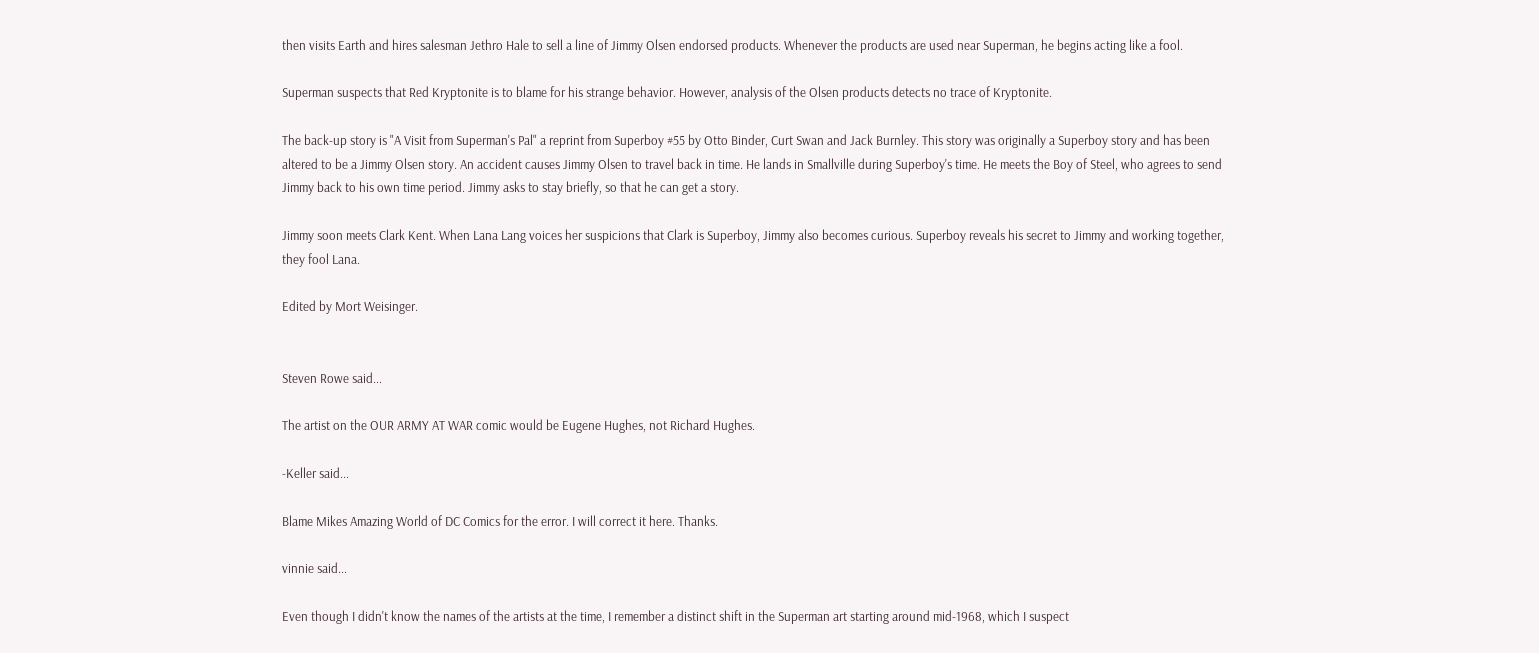then visits Earth and hires salesman Jethro Hale to sell a line of Jimmy Olsen endorsed products. Whenever the products are used near Superman, he begins acting like a fool.

Superman suspects that Red Kryptonite is to blame for his strange behavior. However, analysis of the Olsen products detects no trace of Kryptonite.

The back-up story is "A Visit from Superman's Pal" a reprint from Superboy #55 by Otto Binder, Curt Swan and Jack Burnley. This story was originally a Superboy story and has been altered to be a Jimmy Olsen story. An accident causes Jimmy Olsen to travel back in time. He lands in Smallville during Superboy's time. He meets the Boy of Steel, who agrees to send Jimmy back to his own time period. Jimmy asks to stay briefly, so that he can get a story.

Jimmy soon meets Clark Kent. When Lana Lang voices her suspicions that Clark is Superboy, Jimmy also becomes curious. Superboy reveals his secret to Jimmy and working together, they fool Lana.

Edited by Mort Weisinger.


Steven Rowe said...

The artist on the OUR ARMY AT WAR comic would be Eugene Hughes, not Richard Hughes.

-Keller said...

Blame Mikes Amazing World of DC Comics for the error. I will correct it here. Thanks.

vinnie said...

Even though I didn't know the names of the artists at the time, I remember a distinct shift in the Superman art starting around mid-1968, which I suspect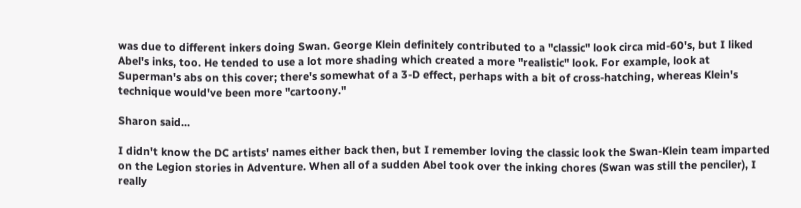was due to different inkers doing Swan. George Klein definitely contributed to a "classic" look circa mid-60's, but I liked Abel's inks, too. He tended to use a lot more shading which created a more "realistic" look. For example, look at Superman's abs on this cover; there's somewhat of a 3-D effect, perhaps with a bit of cross-hatching, whereas Klein's technique would've been more "cartoony."

Sharon said...

I didn't know the DC artists' names either back then, but I remember loving the classic look the Swan-Klein team imparted on the Legion stories in Adventure. When all of a sudden Abel took over the inking chores (Swan was still the penciler), I really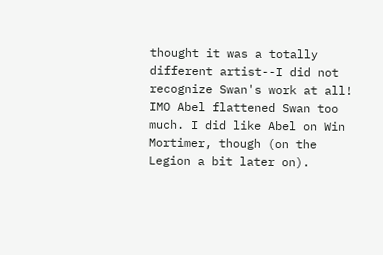thought it was a totally different artist--I did not recognize Swan's work at all! IMO Abel flattened Swan too much. I did like Abel on Win Mortimer, though (on the Legion a bit later on).